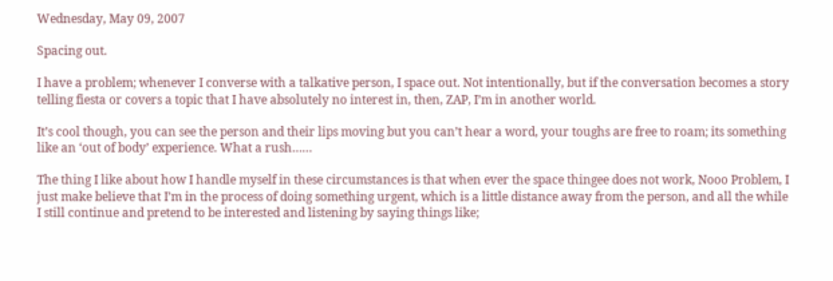Wednesday, May 09, 2007

Spacing out.

I have a problem; whenever I converse with a talkative person, I space out. Not intentionally, but if the conversation becomes a story telling fiesta or covers a topic that I have absolutely no interest in, then, ZAP, I’m in another world.

It’s cool though, you can see the person and their lips moving but you can’t hear a word, your toughs are free to roam; its something like an ‘out of body’ experience. What a rush……

The thing I like about how I handle myself in these circumstances is that when ever the space thingee does not work, Nooo Problem, I just make believe that I’m in the process of doing something urgent, which is a little distance away from the person, and all the while I still continue and pretend to be interested and listening by saying things like;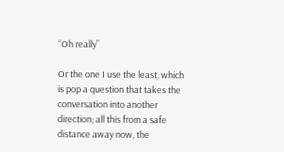“Oh really”

Or the one I use the least, which is pop a question that takes the conversation into another direction; all this from a safe distance away now, the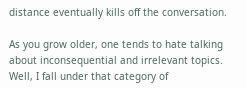distance eventually kills off the conversation.

As you grow older, one tends to hate talking about inconsequential and irrelevant topics. Well, I fall under that category of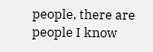people, there are people I know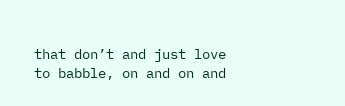that don’t and just love to babble, on and on and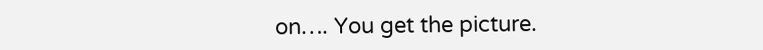on…. You get the picture.